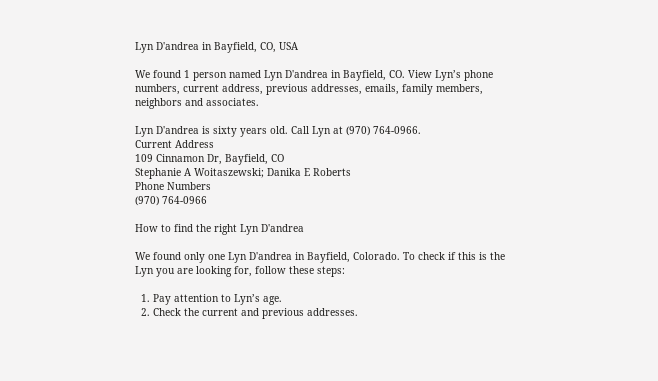Lyn D'andrea in Bayfield, CO, USA

We found 1 person named Lyn D'andrea in Bayfield, CO. View Lyn’s phone numbers, current address, previous addresses, emails, family members, neighbors and associates.

Lyn D'andrea is sixty years old. Call Lyn at (970) 764-0966.
Current Address
109 Cinnamon Dr, Bayfield, CO
Stephanie A Woitaszewski; Danika E Roberts
Phone Numbers
(970) 764-0966

How to find the right Lyn D'andrea

We found only one Lyn D'andrea in Bayfield, Colorado. To check if this is the Lyn you are looking for, follow these steps:

  1. Pay attention to Lyn’s age.
  2. Check the current and previous addresses.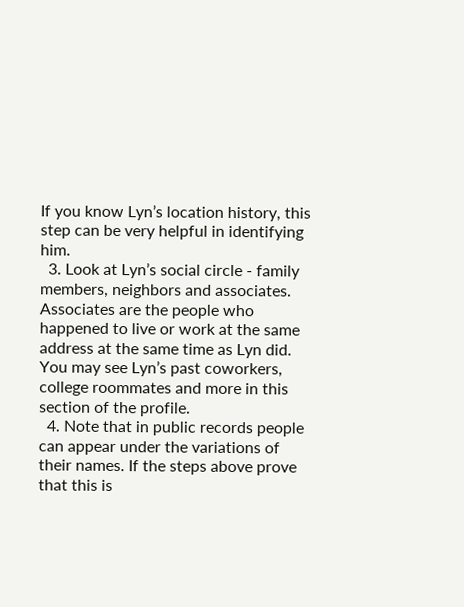If you know Lyn’s location history, this step can be very helpful in identifying him.
  3. Look at Lyn’s social circle - family members, neighbors and associates. Associates are the people who happened to live or work at the same address at the same time as Lyn did. You may see Lyn’s past coworkers, college roommates and more in this section of the profile.
  4. Note that in public records people can appear under the variations of their names. If the steps above prove that this is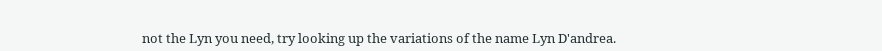not the Lyn you need, try looking up the variations of the name Lyn D'andrea.